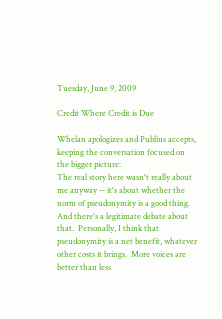Tuesday, June 9, 2009

Credit Where Credit is Due

Whelan apologizes and Publius accepts, keeping the conversation focused on the bigger picture:
The real story here wasn't really about me anyway -- it's about whether the norm of pseudonymity is a good thing.  And there's a legitimate debate about that.  Personally, I think that pseudonymity is a net benefit, whatever other costs it brings.  More voices are better than less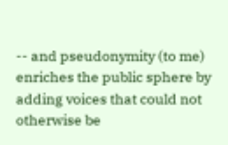-- and pseudonymity (to me) enriches the public sphere by adding voices that could not otherwise be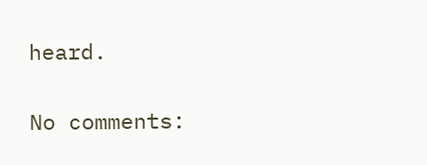heard.

No comments: